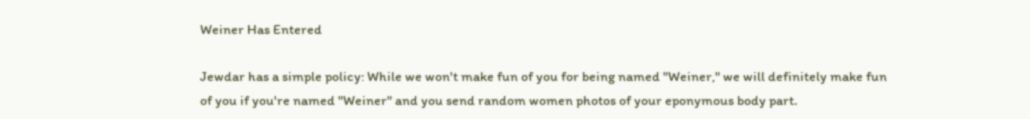Weiner Has Entered

Jewdar has a simple policy: While we won't make fun of you for being named "Weiner," we will definitely make fun of you if you're named "Weiner" and you send random women photos of your eponymous body part.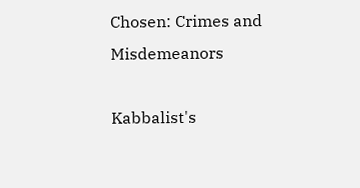Chosen: Crimes and Misdemeanors

Kabbalist's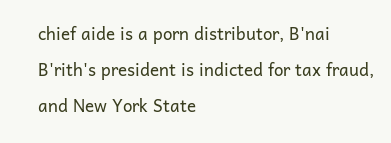chief aide is a porn distributor, B'nai B'rith's president is indicted for tax fraud, and New York State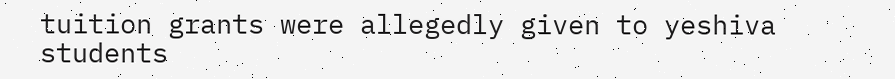tuition grants were allegedly given to yeshiva students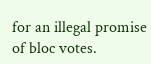for an illegal promise of bloc votes.